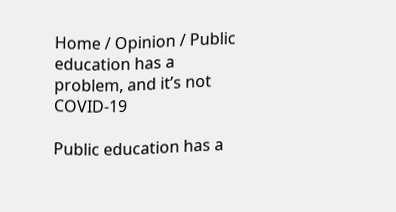Home / Opinion / Public education has a problem, and it’s not COVID-19

Public education has a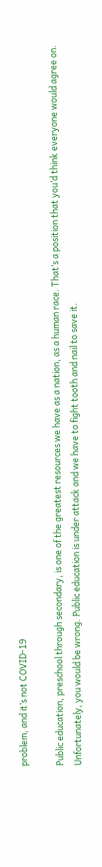problem, and it’s not COVID-19

Public education, preschool through secondary, is one of the greatest resources we have as a nation, as a human race. That’s a position that you’d think everyone would agree on. Unfortunately, you would be wrong. Public education is under attack and we have to fight tooth and nail to save it.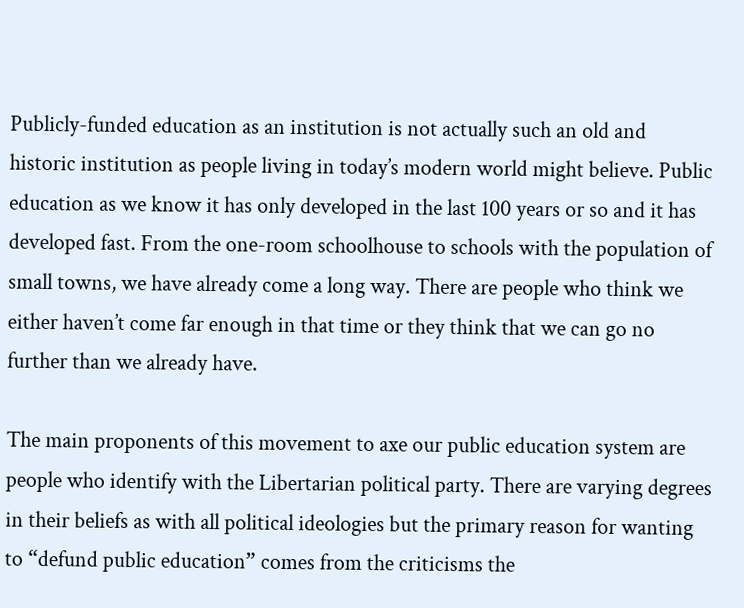Publicly-funded education as an institution is not actually such an old and historic institution as people living in today’s modern world might believe. Public education as we know it has only developed in the last 100 years or so and it has developed fast. From the one-room schoolhouse to schools with the population of small towns, we have already come a long way. There are people who think we either haven’t come far enough in that time or they think that we can go no further than we already have.

The main proponents of this movement to axe our public education system are people who identify with the Libertarian political party. There are varying degrees in their beliefs as with all political ideologies but the primary reason for wanting to “defund public education” comes from the criticisms the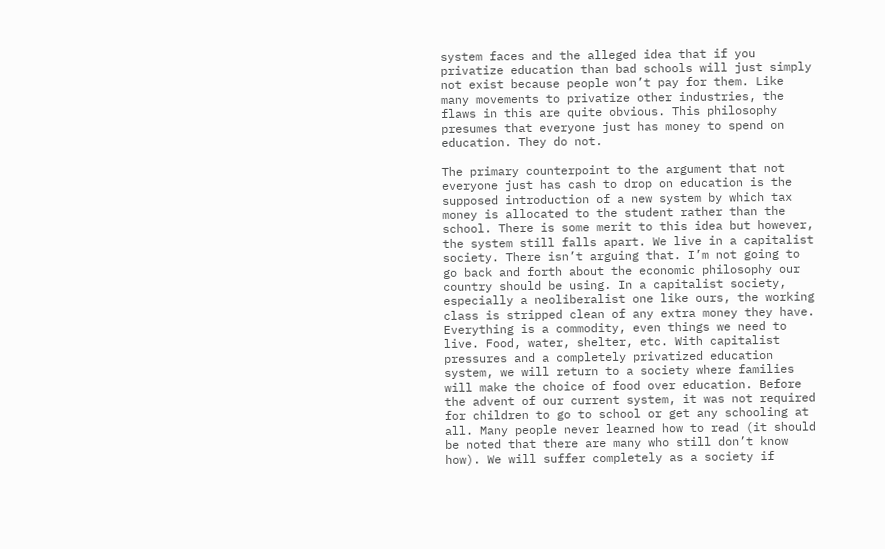system faces and the alleged idea that if you privatize education than bad schools will just simply not exist because people won’t pay for them. Like many movements to privatize other industries, the flaws in this are quite obvious. This philosophy presumes that everyone just has money to spend on education. They do not.

The primary counterpoint to the argument that not everyone just has cash to drop on education is the supposed introduction of a new system by which tax money is allocated to the student rather than the school. There is some merit to this idea but however, the system still falls apart. We live in a capitalist society. There isn’t arguing that. I’m not going to go back and forth about the economic philosophy our country should be using. In a capitalist society, especially a neoliberalist one like ours, the working class is stripped clean of any extra money they have. Everything is a commodity, even things we need to live. Food, water, shelter, etc. With capitalist pressures and a completely privatized education system, we will return to a society where families will make the choice of food over education. Before the advent of our current system, it was not required for children to go to school or get any schooling at all. Many people never learned how to read (it should be noted that there are many who still don’t know how). We will suffer completely as a society if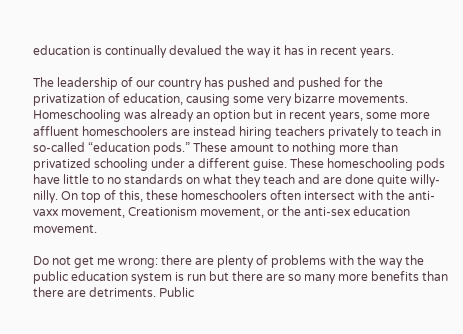education is continually devalued the way it has in recent years.

The leadership of our country has pushed and pushed for the privatization of education, causing some very bizarre movements. Homeschooling was already an option but in recent years, some more affluent homeschoolers are instead hiring teachers privately to teach in so-called “education pods.” These amount to nothing more than privatized schooling under a different guise. These homeschooling pods have little to no standards on what they teach and are done quite willy-nilly. On top of this, these homeschoolers often intersect with the anti-vaxx movement, Creationism movement, or the anti-sex education movement.

Do not get me wrong: there are plenty of problems with the way the public education system is run but there are so many more benefits than there are detriments. Public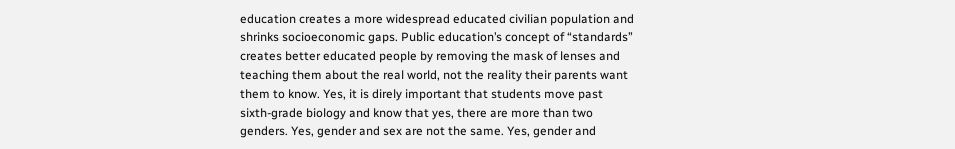education creates a more widespread educated civilian population and shrinks socioeconomic gaps. Public education’s concept of “standards” creates better educated people by removing the mask of lenses and teaching them about the real world, not the reality their parents want them to know. Yes, it is direly important that students move past sixth-grade biology and know that yes, there are more than two genders. Yes, gender and sex are not the same. Yes, gender and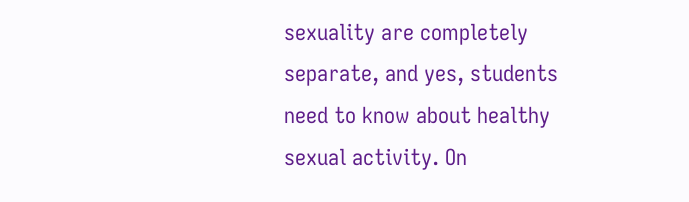sexuality are completely separate, and yes, students need to know about healthy sexual activity. On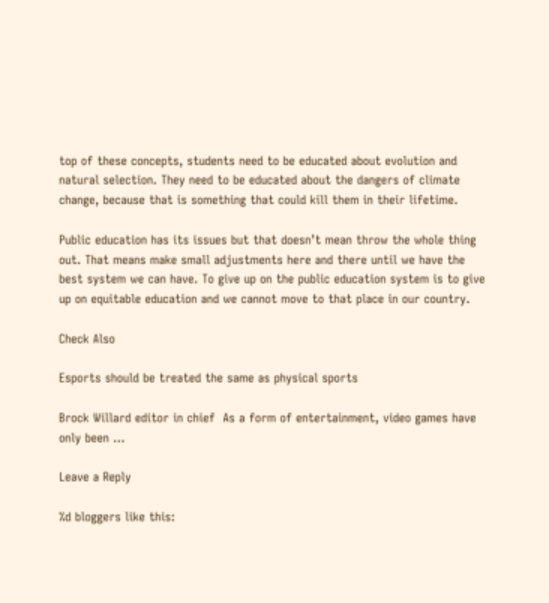top of these concepts, students need to be educated about evolution and natural selection. They need to be educated about the dangers of climate change, because that is something that could kill them in their lifetime.

Public education has its issues but that doesn’t mean throw the whole thing out. That means make small adjustments here and there until we have the best system we can have. To give up on the public education system is to give up on equitable education and we cannot move to that place in our country.

Check Also

Esports should be treated the same as physical sports

Brock Willard editor in chief  As a form of entertainment, video games have only been …

Leave a Reply

%d bloggers like this: